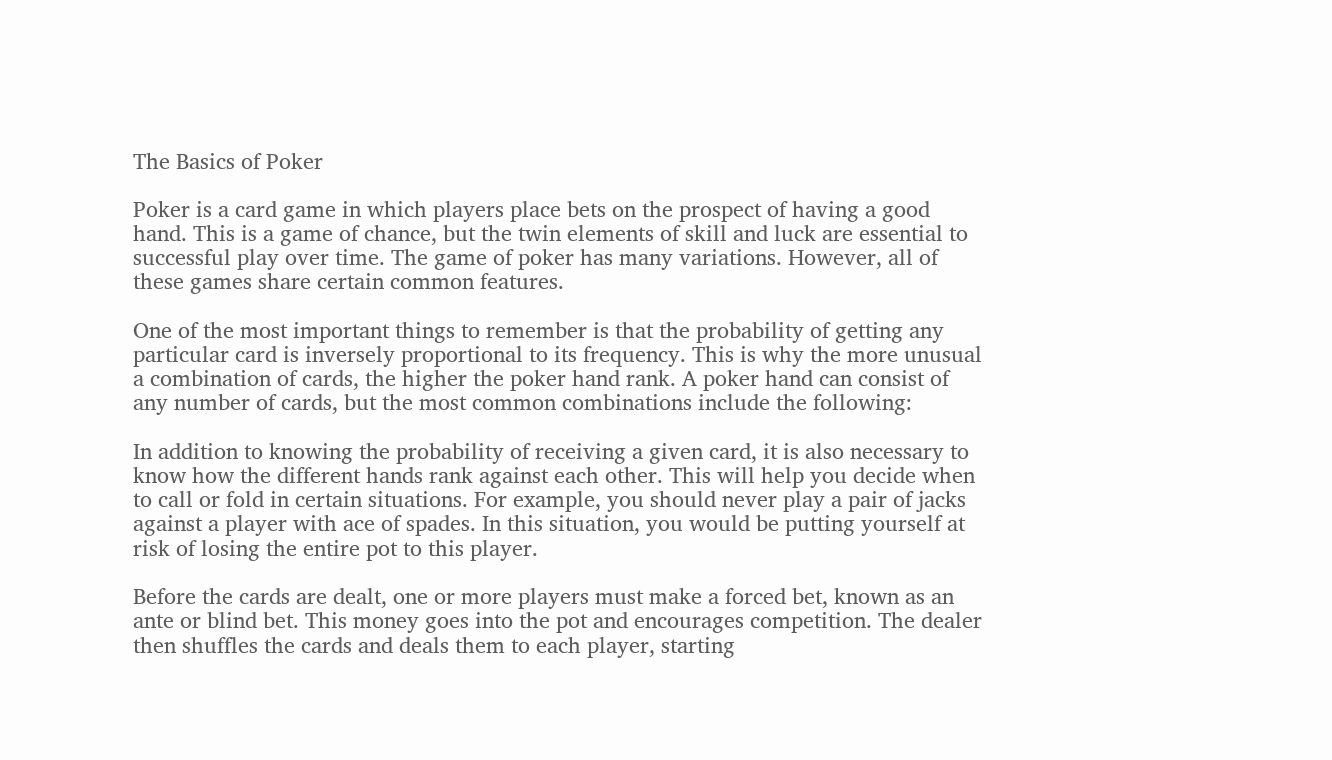The Basics of Poker

Poker is a card game in which players place bets on the prospect of having a good hand. This is a game of chance, but the twin elements of skill and luck are essential to successful play over time. The game of poker has many variations. However, all of these games share certain common features.

One of the most important things to remember is that the probability of getting any particular card is inversely proportional to its frequency. This is why the more unusual a combination of cards, the higher the poker hand rank. A poker hand can consist of any number of cards, but the most common combinations include the following:

In addition to knowing the probability of receiving a given card, it is also necessary to know how the different hands rank against each other. This will help you decide when to call or fold in certain situations. For example, you should never play a pair of jacks against a player with ace of spades. In this situation, you would be putting yourself at risk of losing the entire pot to this player.

Before the cards are dealt, one or more players must make a forced bet, known as an ante or blind bet. This money goes into the pot and encourages competition. The dealer then shuffles the cards and deals them to each player, starting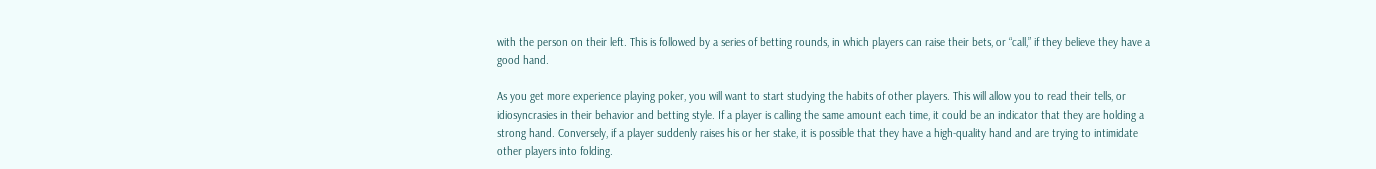with the person on their left. This is followed by a series of betting rounds, in which players can raise their bets, or “call,” if they believe they have a good hand.

As you get more experience playing poker, you will want to start studying the habits of other players. This will allow you to read their tells, or idiosyncrasies in their behavior and betting style. If a player is calling the same amount each time, it could be an indicator that they are holding a strong hand. Conversely, if a player suddenly raises his or her stake, it is possible that they have a high-quality hand and are trying to intimidate other players into folding.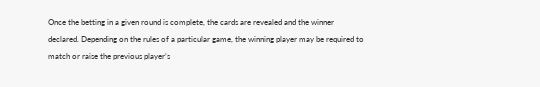Once the betting in a given round is complete, the cards are revealed and the winner declared. Depending on the rules of a particular game, the winning player may be required to match or raise the previous player’s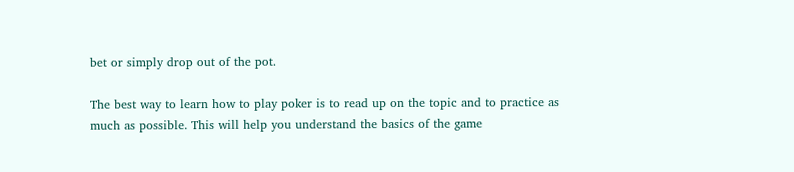bet or simply drop out of the pot.

The best way to learn how to play poker is to read up on the topic and to practice as much as possible. This will help you understand the basics of the game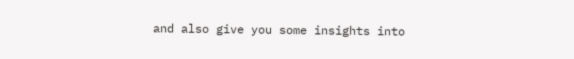and also give you some insights into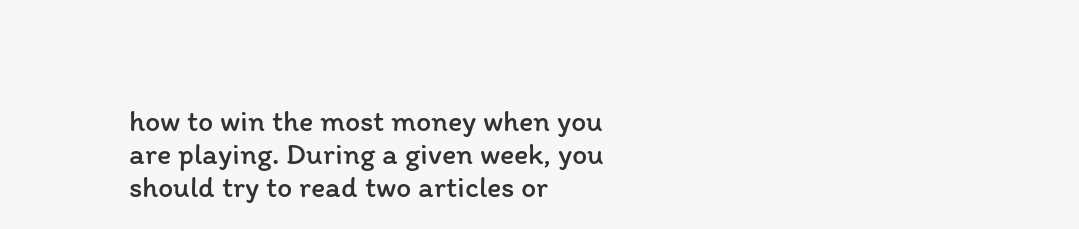how to win the most money when you are playing. During a given week, you should try to read two articles or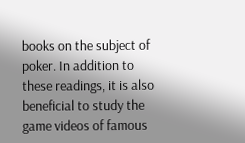books on the subject of poker. In addition to these readings, it is also beneficial to study the game videos of famous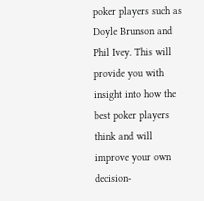poker players such as Doyle Brunson and Phil Ivey. This will provide you with insight into how the best poker players think and will improve your own decision-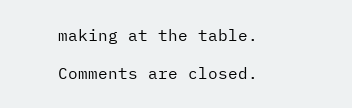making at the table.

Comments are closed.